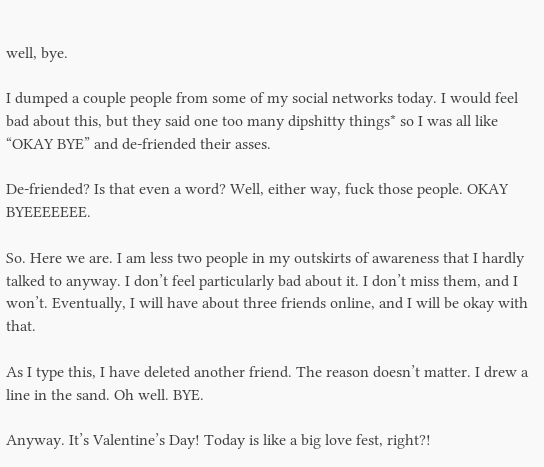well, bye.

I dumped a couple people from some of my social networks today. I would feel bad about this, but they said one too many dipshitty things* so I was all like “OKAY BYE” and de-friended their asses.

De-friended? Is that even a word? Well, either way, fuck those people. OKAY BYEEEEEEE.

So. Here we are. I am less two people in my outskirts of awareness that I hardly talked to anyway. I don’t feel particularly bad about it. I don’t miss them, and I won’t. Eventually, I will have about three friends online, and I will be okay with that.

As I type this, I have deleted another friend. The reason doesn’t matter. I drew a line in the sand. Oh well. BYE.

Anyway. It’s Valentine’s Day! Today is like a big love fest, right?!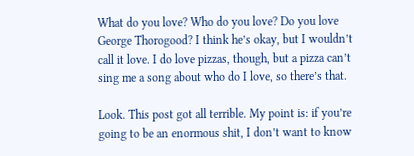What do you love? Who do you love? Do you love George Thorogood? I think he’s okay, but I wouldn’t call it love. I do love pizzas, though, but a pizza can’t sing me a song about who do I love, so there’s that.

Look. This post got all terrible. My point is: if you’re going to be an enormous shit, I don’t want to know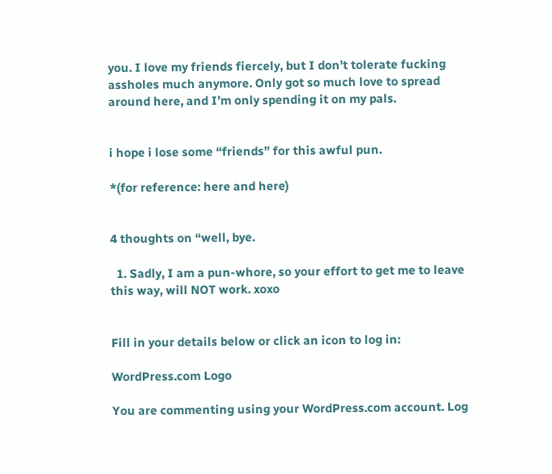you. I love my friends fiercely, but I don’t tolerate fucking assholes much anymore. Only got so much love to spread around here, and I’m only spending it on my pals.


i hope i lose some “friends” for this awful pun.

*(for reference: here and here)


4 thoughts on “well, bye.

  1. Sadly, I am a pun-whore, so your effort to get me to leave this way, will NOT work. xoxo


Fill in your details below or click an icon to log in:

WordPress.com Logo

You are commenting using your WordPress.com account. Log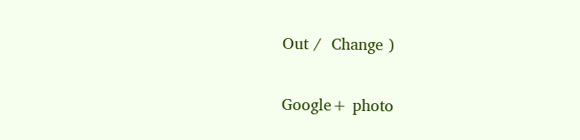Out /  Change )

Google+ photo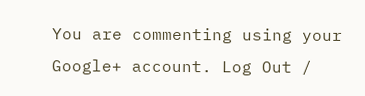You are commenting using your Google+ account. Log Out /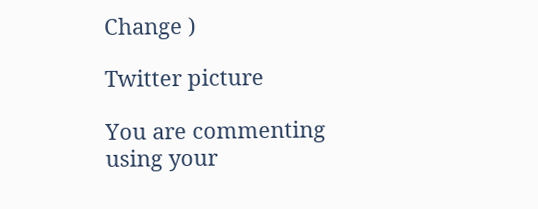Change )

Twitter picture

You are commenting using your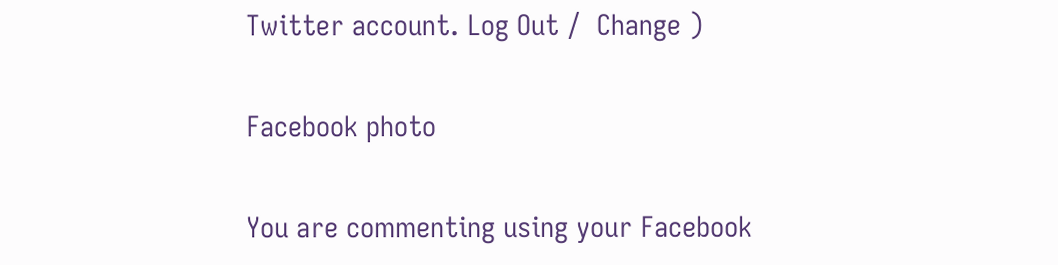Twitter account. Log Out /  Change )

Facebook photo

You are commenting using your Facebook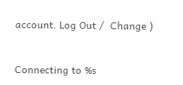account. Log Out /  Change )


Connecting to %s